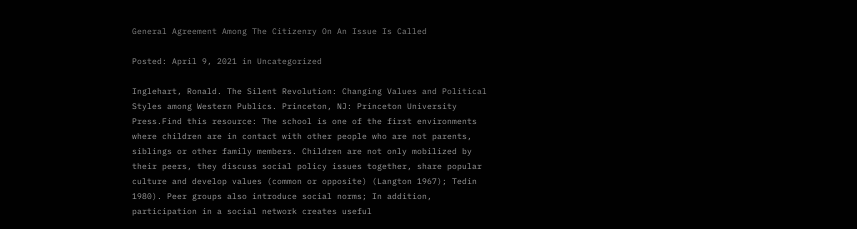General Agreement Among The Citizenry On An Issue Is Called

Posted: April 9, 2021 in Uncategorized

Inglehart, Ronald. The Silent Revolution: Changing Values and Political Styles among Western Publics. Princeton, NJ: Princeton University Press.Find this resource: The school is one of the first environments where children are in contact with other people who are not parents, siblings or other family members. Children are not only mobilized by their peers, they discuss social policy issues together, share popular culture and develop values (common or opposite) (Langton 1967); Tedin 1980). Peer groups also introduce social norms; In addition, participation in a social network creates useful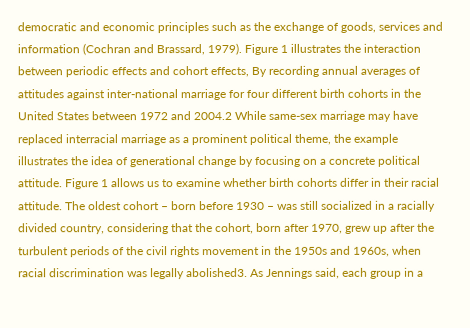democratic and economic principles such as the exchange of goods, services and information (Cochran and Brassard, 1979). Figure 1 illustrates the interaction between periodic effects and cohort effects, By recording annual averages of attitudes against inter-national marriage for four different birth cohorts in the United States between 1972 and 2004.2 While same-sex marriage may have replaced interracial marriage as a prominent political theme, the example illustrates the idea of generational change by focusing on a concrete political attitude. Figure 1 allows us to examine whether birth cohorts differ in their racial attitude. The oldest cohort – born before 1930 – was still socialized in a racially divided country, considering that the cohort, born after 1970, grew up after the turbulent periods of the civil rights movement in the 1950s and 1960s, when racial discrimination was legally abolished3. As Jennings said, each group in a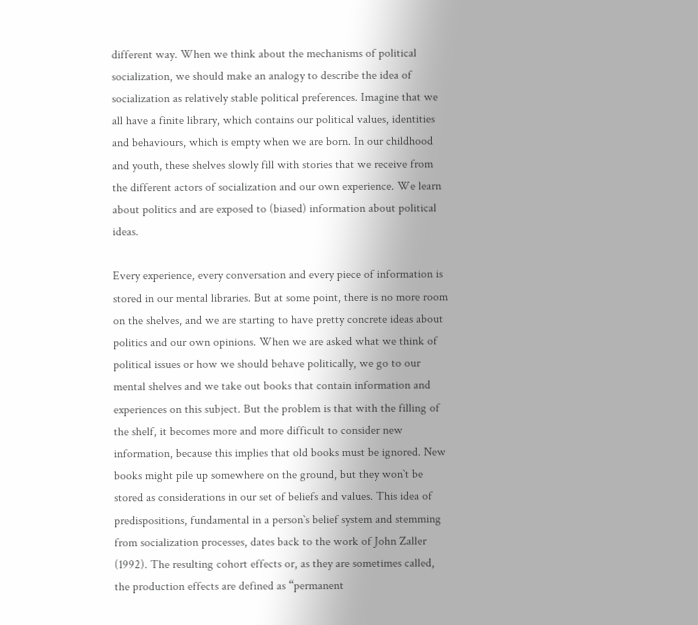different way. When we think about the mechanisms of political socialization, we should make an analogy to describe the idea of socialization as relatively stable political preferences. Imagine that we all have a finite library, which contains our political values, identities and behaviours, which is empty when we are born. In our childhood and youth, these shelves slowly fill with stories that we receive from the different actors of socialization and our own experience. We learn about politics and are exposed to (biased) information about political ideas.

Every experience, every conversation and every piece of information is stored in our mental libraries. But at some point, there is no more room on the shelves, and we are starting to have pretty concrete ideas about politics and our own opinions. When we are asked what we think of political issues or how we should behave politically, we go to our mental shelves and we take out books that contain information and experiences on this subject. But the problem is that with the filling of the shelf, it becomes more and more difficult to consider new information, because this implies that old books must be ignored. New books might pile up somewhere on the ground, but they won`t be stored as considerations in our set of beliefs and values. This idea of predispositions, fundamental in a person`s belief system and stemming from socialization processes, dates back to the work of John Zaller (1992). The resulting cohort effects or, as they are sometimes called, the production effects are defined as “permanent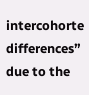intercohorte differences” due to the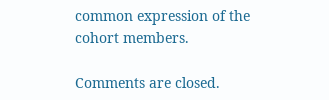common expression of the cohort members.

Comments are closed.